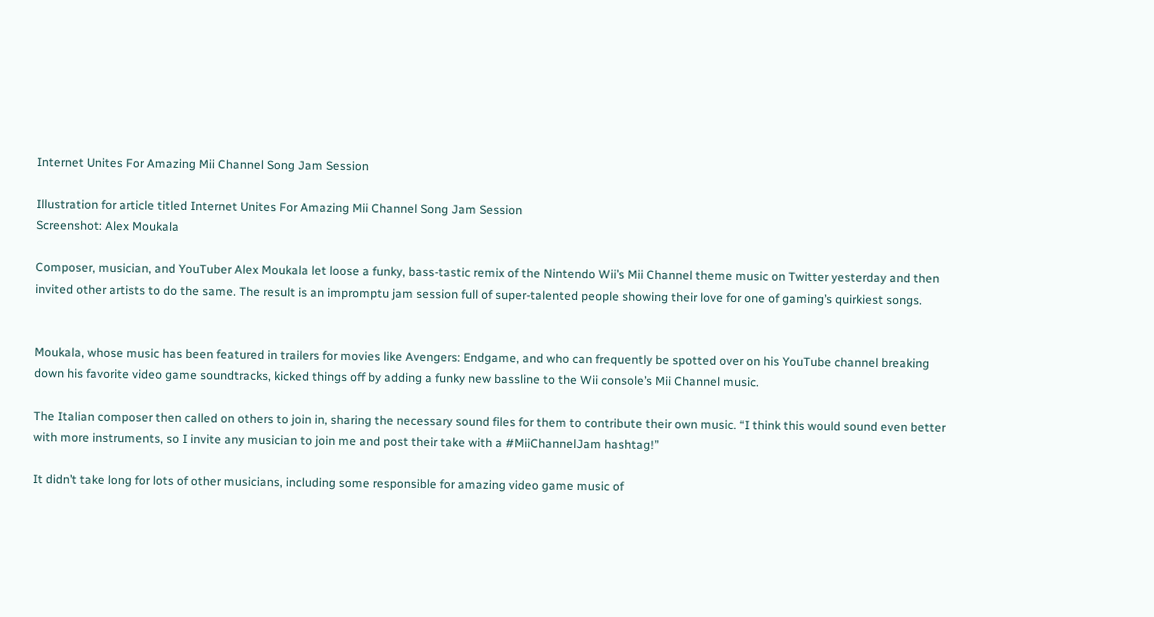Internet Unites For Amazing Mii Channel Song Jam Session

Illustration for article titled Internet Unites For Amazing Mii Channel Song Jam Session
Screenshot: Alex Moukala

Composer, musician, and YouTuber Alex Moukala let loose a funky, bass-tastic remix of the Nintendo Wii’s Mii Channel theme music on Twitter yesterday and then invited other artists to do the same. The result is an impromptu jam session full of super-talented people showing their love for one of gaming’s quirkiest songs.


Moukala, whose music has been featured in trailers for movies like Avengers: Endgame, and who can frequently be spotted over on his YouTube channel breaking down his favorite video game soundtracks, kicked things off by adding a funky new bassline to the Wii console’s Mii Channel music.

The Italian composer then called on others to join in, sharing the necessary sound files for them to contribute their own music. “I think this would sound even better with more instruments, so I invite any musician to join me and post their take with a #MiiChannelJam hashtag!”

It didn’t take long for lots of other musicians, including some responsible for amazing video game music of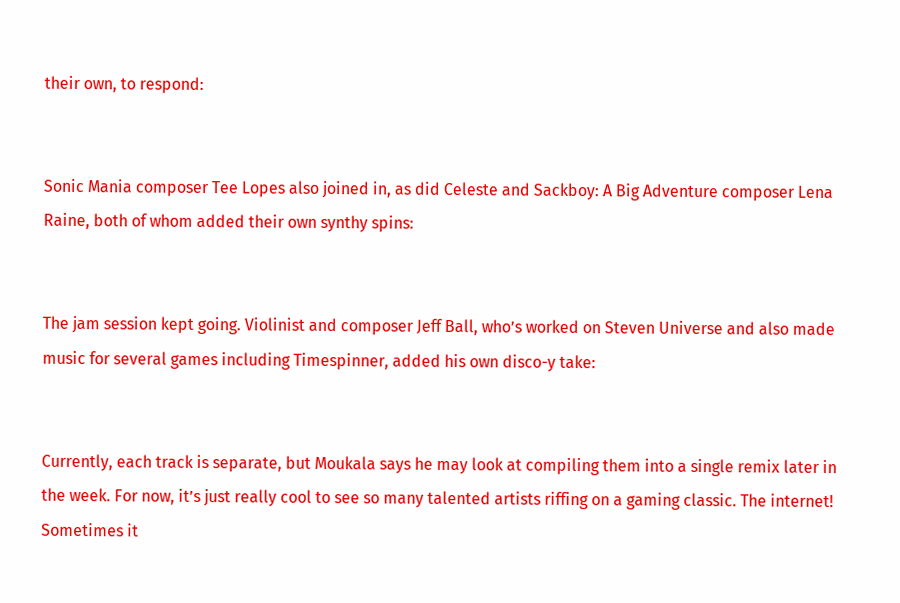their own, to respond:


Sonic Mania composer Tee Lopes also joined in, as did Celeste and Sackboy: A Big Adventure composer Lena Raine, both of whom added their own synthy spins:


The jam session kept going. Violinist and composer Jeff Ball, who’s worked on Steven Universe and also made music for several games including Timespinner, added his own disco-y take:


Currently, each track is separate, but Moukala says he may look at compiling them into a single remix later in the week. For now, it’s just really cool to see so many talented artists riffing on a gaming classic. The internet! Sometimes it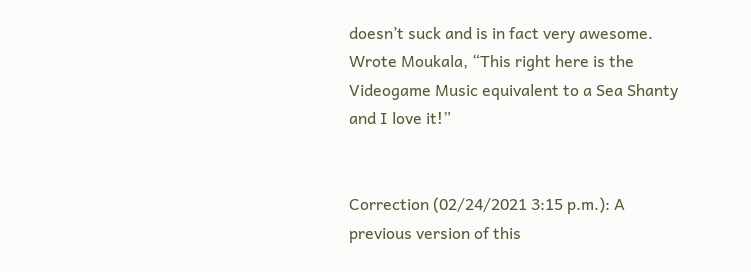doesn’t suck and is in fact very awesome. Wrote Moukala, “This right here is the Videogame Music equivalent to a Sea Shanty and I love it!”


Correction (02/24/2021 3:15 p.m.): A previous version of this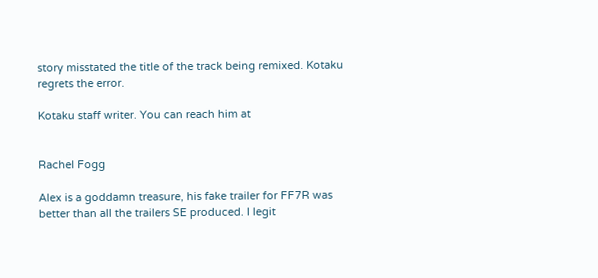story misstated the title of the track being remixed. Kotaku regrets the error.

Kotaku staff writer. You can reach him at


Rachel Fogg

Alex is a goddamn treasure, his fake trailer for FF7R was better than all the trailers SE produced. I legit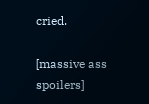cried.

[massive ass spoilers]